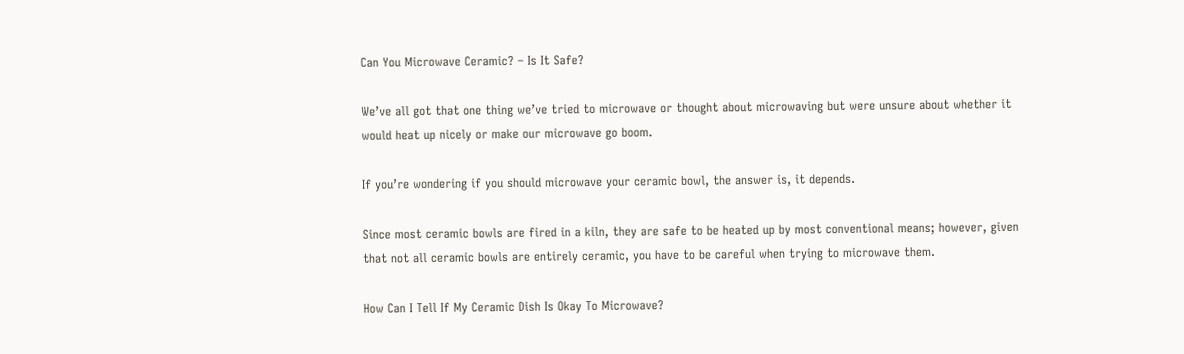Can You Microwave Ceramic? – Is It Safe?

We’ve all got that one thing we’ve tried to microwave or thought about microwaving but were unsure about whether it would heat up nicely or make our microwave go boom.

If you’re wondering if you should microwave your ceramic bowl, the answer is, it depends.

Since most ceramic bowls are fired in a kiln, they are safe to be heated up by most conventional means; however, given that not all ceramic bowls are entirely ceramic, you have to be careful when trying to microwave them.

How Can I Tell If My Ceramic Dish Is Okay To Microwave?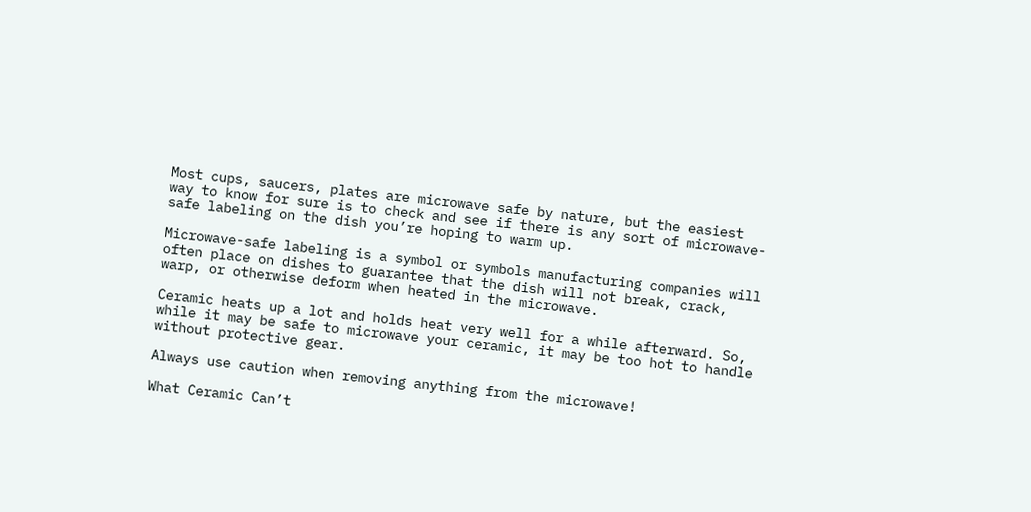Most cups, saucers, plates are microwave safe by nature, but the easiest way to know for sure is to check and see if there is any sort of microwave-safe labeling on the dish you’re hoping to warm up.

Microwave-safe labeling is a symbol or symbols manufacturing companies will often place on dishes to guarantee that the dish will not break, crack, warp, or otherwise deform when heated in the microwave.

Ceramic heats up a lot and holds heat very well for a while afterward. So, while it may be safe to microwave your ceramic, it may be too hot to handle without protective gear.

Always use caution when removing anything from the microwave!

What Ceramic Can’t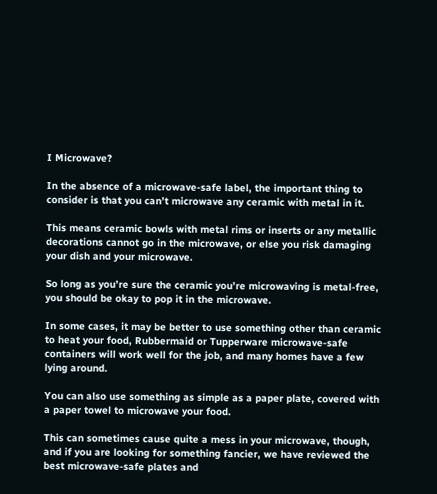I Microwave?

In the absence of a microwave-safe label, the important thing to consider is that you can’t microwave any ceramic with metal in it.

This means ceramic bowls with metal rims or inserts or any metallic decorations cannot go in the microwave, or else you risk damaging your dish and your microwave.

So long as you’re sure the ceramic you’re microwaving is metal-free, you should be okay to pop it in the microwave.

In some cases, it may be better to use something other than ceramic to heat your food, Rubbermaid or Tupperware microwave-safe containers will work well for the job, and many homes have a few lying around.

You can also use something as simple as a paper plate, covered with a paper towel to microwave your food.

This can sometimes cause quite a mess in your microwave, though, and if you are looking for something fancier, we have reviewed the best microwave-safe plates and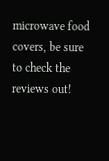microwave food covers, be sure to check the reviews out!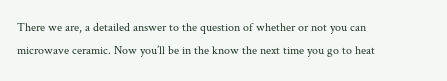There we are, a detailed answer to the question of whether or not you can microwave ceramic. Now you’ll be in the know the next time you go to heat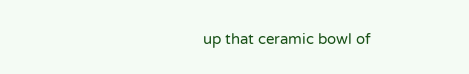up that ceramic bowl of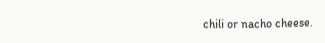chili or nacho cheese.